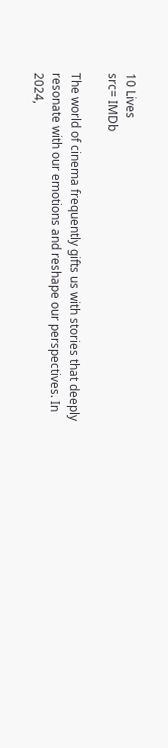10 Lives
src= IMDb

The world of cinema frequently gifts us with stories that deeply resonate with our emotions and reshape our perspectives. In 2024,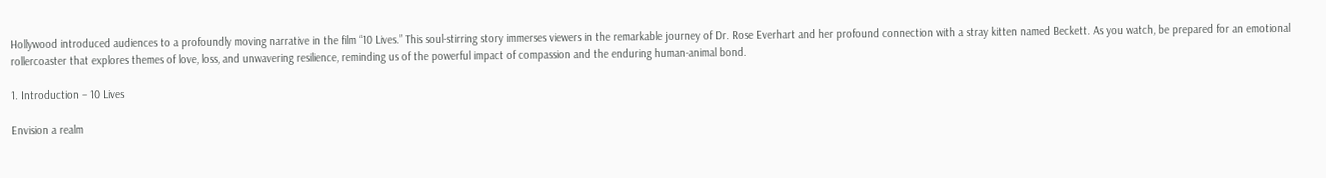Hollywood introduced audiences to a profoundly moving narrative in the film “10 Lives.” This soul-stirring story immerses viewers in the remarkable journey of Dr. Rose Everhart and her profound connection with a stray kitten named Beckett. As you watch, be prepared for an emotional rollercoaster that explores themes of love, loss, and unwavering resilience, reminding us of the powerful impact of compassion and the enduring human-animal bond.

1. Introduction – 10 Lives

Envision a realm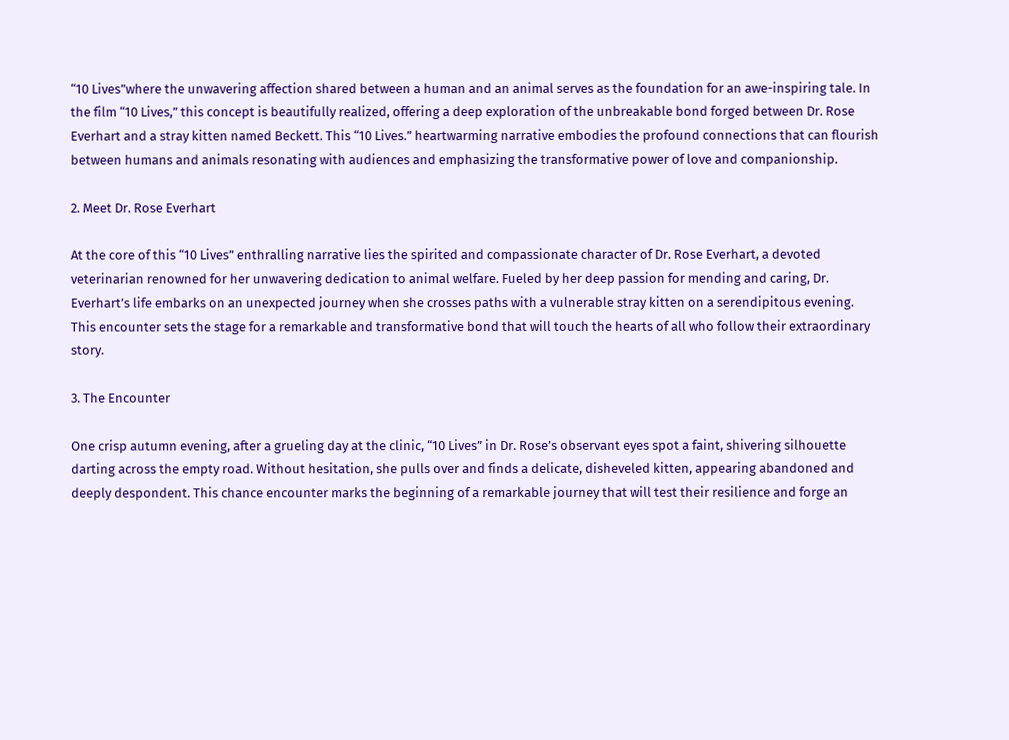“10 Lives”where the unwavering affection shared between a human and an animal serves as the foundation for an awe-inspiring tale. In the film “10 Lives,” this concept is beautifully realized, offering a deep exploration of the unbreakable bond forged between Dr. Rose Everhart and a stray kitten named Beckett. This “10 Lives.” heartwarming narrative embodies the profound connections that can flourish between humans and animals resonating with audiences and emphasizing the transformative power of love and companionship.

2. Meet Dr. Rose Everhart

At the core of this “10 Lives” enthralling narrative lies the spirited and compassionate character of Dr. Rose Everhart, a devoted veterinarian renowned for her unwavering dedication to animal welfare. Fueled by her deep passion for mending and caring, Dr. Everhart’s life embarks on an unexpected journey when she crosses paths with a vulnerable stray kitten on a serendipitous evening. This encounter sets the stage for a remarkable and transformative bond that will touch the hearts of all who follow their extraordinary story.

3. The Encounter

One crisp autumn evening, after a grueling day at the clinic, “10 Lives” in Dr. Rose’s observant eyes spot a faint, shivering silhouette darting across the empty road. Without hesitation, she pulls over and finds a delicate, disheveled kitten, appearing abandoned and deeply despondent. This chance encounter marks the beginning of a remarkable journey that will test their resilience and forge an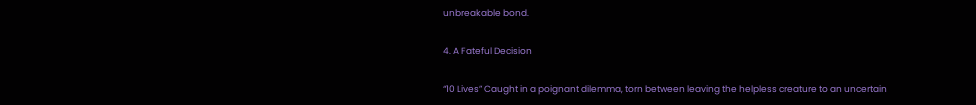unbreakable bond.

4. A Fateful Decision

“10 Lives” Caught in a poignant dilemma, torn between leaving the helpless creature to an uncertain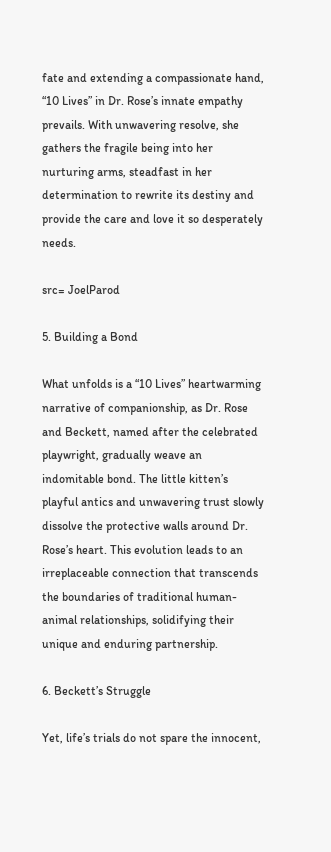fate and extending a compassionate hand, “10 Lives” in Dr. Rose’s innate empathy prevails. With unwavering resolve, she gathers the fragile being into her nurturing arms, steadfast in her determination to rewrite its destiny and provide the care and love it so desperately needs.

src= JoelParod

5. Building a Bond

What unfolds is a “10 Lives” heartwarming narrative of companionship, as Dr. Rose and Beckett, named after the celebrated playwright, gradually weave an indomitable bond. The little kitten’s playful antics and unwavering trust slowly dissolve the protective walls around Dr. Rose’s heart. This evolution leads to an irreplaceable connection that transcends the boundaries of traditional human-animal relationships, solidifying their unique and enduring partnership.

6. Beckett’s Struggle

Yet, life’s trials do not spare the innocent,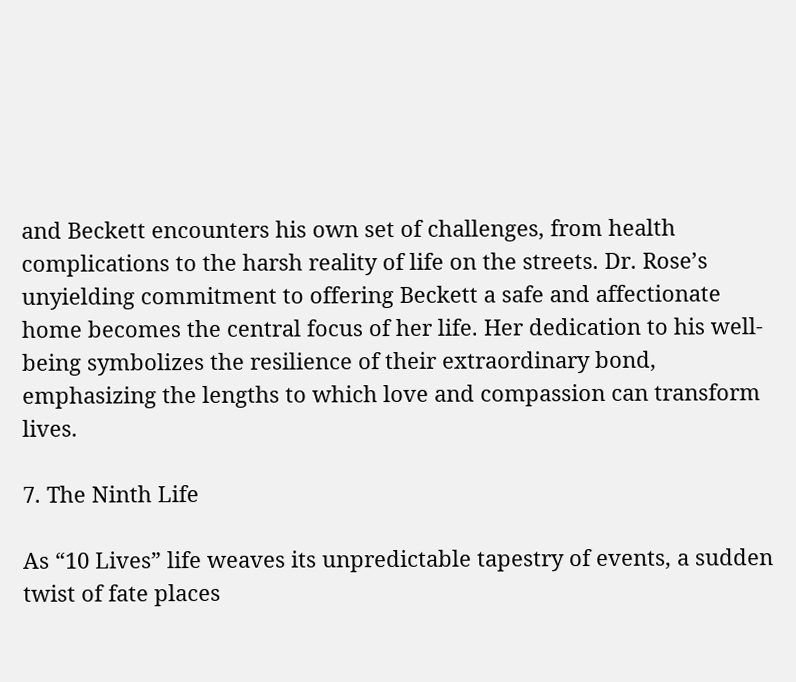and Beckett encounters his own set of challenges, from health complications to the harsh reality of life on the streets. Dr. Rose’s unyielding commitment to offering Beckett a safe and affectionate home becomes the central focus of her life. Her dedication to his well-being symbolizes the resilience of their extraordinary bond, emphasizing the lengths to which love and compassion can transform lives.

7. The Ninth Life

As “10 Lives” life weaves its unpredictable tapestry of events, a sudden twist of fate places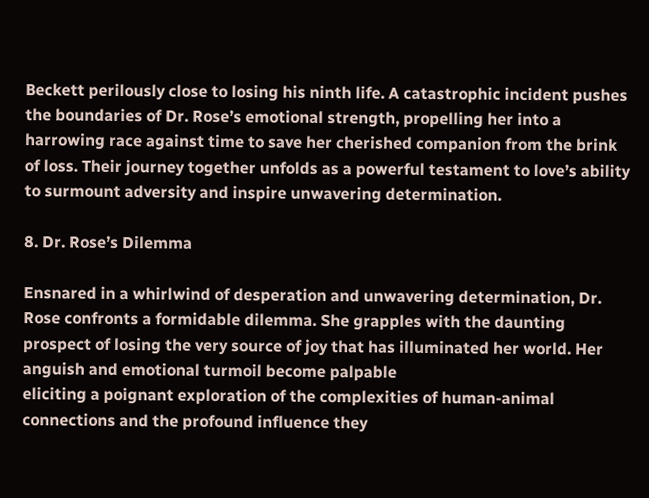Beckett perilously close to losing his ninth life. A catastrophic incident pushes the boundaries of Dr. Rose’s emotional strength, propelling her into a harrowing race against time to save her cherished companion from the brink of loss. Their journey together unfolds as a powerful testament to love’s ability to surmount adversity and inspire unwavering determination.

8. Dr. Rose’s Dilemma

Ensnared in a whirlwind of desperation and unwavering determination, Dr. Rose confronts a formidable dilemma. She grapples with the daunting prospect of losing the very source of joy that has illuminated her world. Her anguish and emotional turmoil become palpable
eliciting a poignant exploration of the complexities of human-animal connections and the profound influence they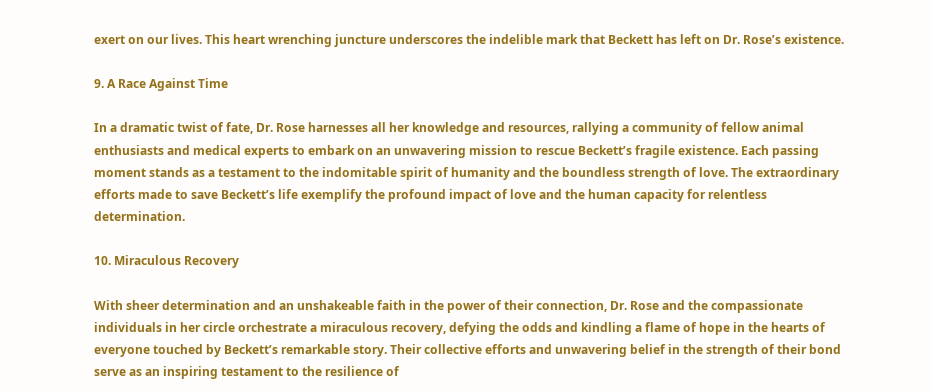exert on our lives. This heart wrenching juncture underscores the indelible mark that Beckett has left on Dr. Rose’s existence.

9. A Race Against Time

In a dramatic twist of fate, Dr. Rose harnesses all her knowledge and resources, rallying a community of fellow animal enthusiasts and medical experts to embark on an unwavering mission to rescue Beckett’s fragile existence. Each passing moment stands as a testament to the indomitable spirit of humanity and the boundless strength of love. The extraordinary efforts made to save Beckett’s life exemplify the profound impact of love and the human capacity for relentless determination.

10. Miraculous Recovery

With sheer determination and an unshakeable faith in the power of their connection, Dr. Rose and the compassionate individuals in her circle orchestrate a miraculous recovery, defying the odds and kindling a flame of hope in the hearts of everyone touched by Beckett’s remarkable story. Their collective efforts and unwavering belief in the strength of their bond serve as an inspiring testament to the resilience of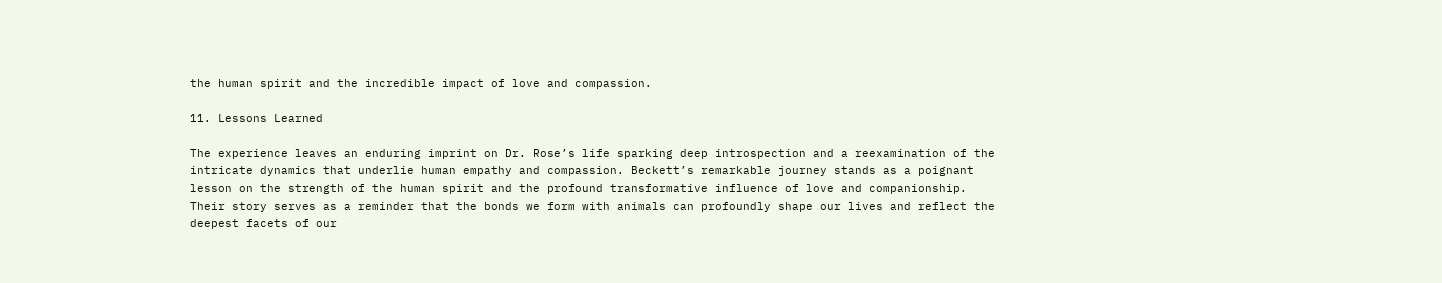the human spirit and the incredible impact of love and compassion.

11. Lessons Learned

The experience leaves an enduring imprint on Dr. Rose’s life sparking deep introspection and a reexamination of the intricate dynamics that underlie human empathy and compassion. Beckett’s remarkable journey stands as a poignant lesson on the strength of the human spirit and the profound transformative influence of love and companionship. Their story serves as a reminder that the bonds we form with animals can profoundly shape our lives and reflect the deepest facets of our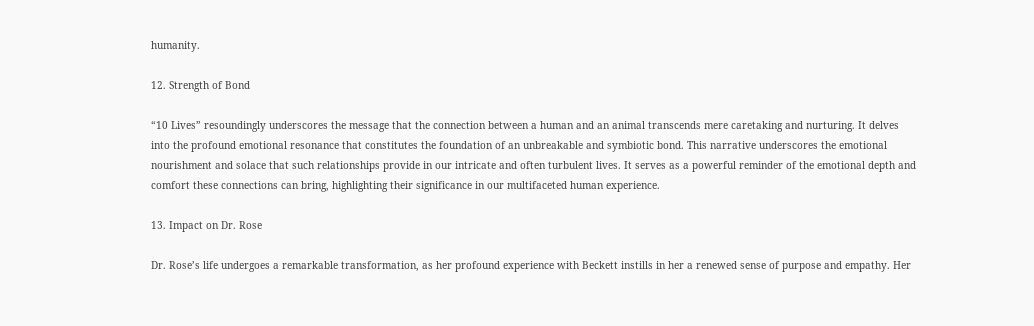humanity.

12. Strength of Bond

“10 Lives” resoundingly underscores the message that the connection between a human and an animal transcends mere caretaking and nurturing. It delves into the profound emotional resonance that constitutes the foundation of an unbreakable and symbiotic bond. This narrative underscores the emotional nourishment and solace that such relationships provide in our intricate and often turbulent lives. It serves as a powerful reminder of the emotional depth and comfort these connections can bring, highlighting their significance in our multifaceted human experience.

13. Impact on Dr. Rose

Dr. Rose’s life undergoes a remarkable transformation, as her profound experience with Beckett instills in her a renewed sense of purpose and empathy. Her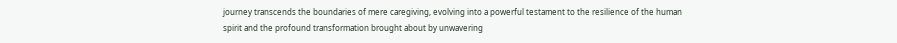journey transcends the boundaries of mere caregiving, evolving into a powerful testament to the resilience of the human spirit and the profound transformation brought about by unwavering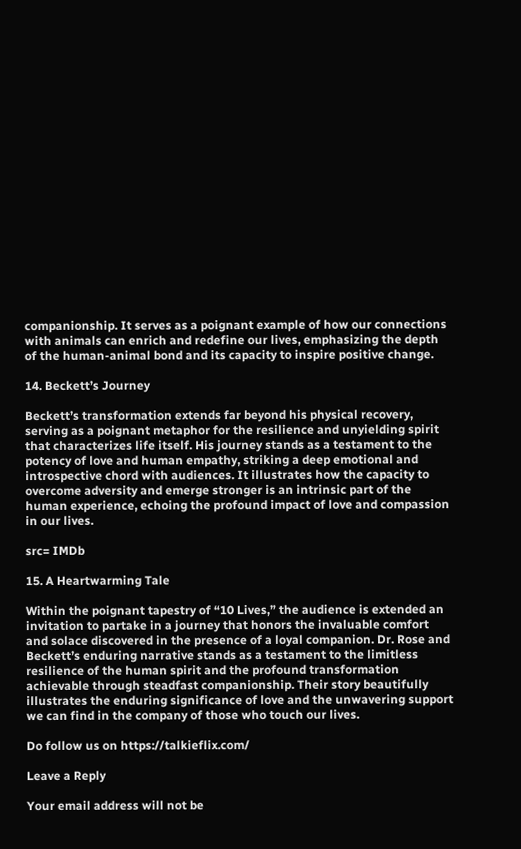companionship. It serves as a poignant example of how our connections with animals can enrich and redefine our lives, emphasizing the depth of the human-animal bond and its capacity to inspire positive change.

14. Beckett’s Journey

Beckett’s transformation extends far beyond his physical recovery, serving as a poignant metaphor for the resilience and unyielding spirit that characterizes life itself. His journey stands as a testament to the potency of love and human empathy, striking a deep emotional and introspective chord with audiences. It illustrates how the capacity to overcome adversity and emerge stronger is an intrinsic part of the human experience, echoing the profound impact of love and compassion in our lives.

src= IMDb

15. A Heartwarming Tale

Within the poignant tapestry of “10 Lives,” the audience is extended an invitation to partake in a journey that honors the invaluable comfort and solace discovered in the presence of a loyal companion. Dr. Rose and Beckett’s enduring narrative stands as a testament to the limitless resilience of the human spirit and the profound transformation achievable through steadfast companionship. Their story beautifully illustrates the enduring significance of love and the unwavering support we can find in the company of those who touch our lives.

Do follow us on https://talkieflix.com/

Leave a Reply

Your email address will not be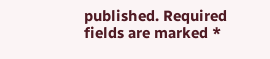published. Required fields are marked *